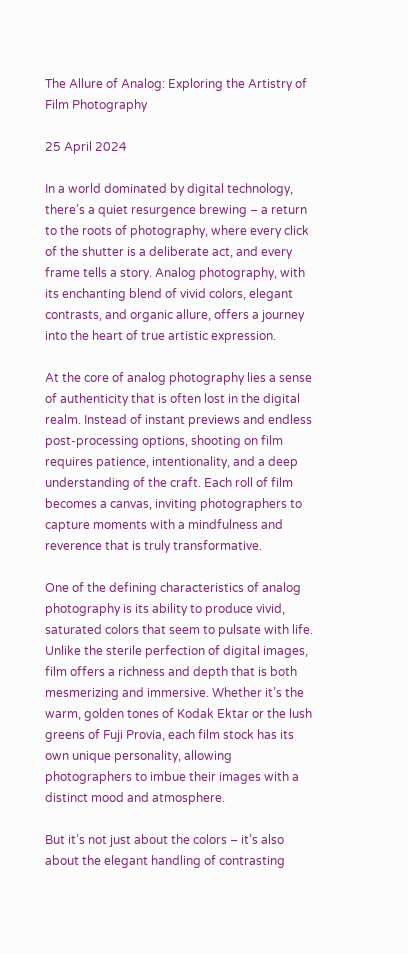The Allure of Analog: Exploring the Artistry of Film Photography

25 April 2024

In a world dominated by digital technology, there’s a quiet resurgence brewing – a return to the roots of photography, where every click of the shutter is a deliberate act, and every frame tells a story. Analog photography, with its enchanting blend of vivid colors, elegant contrasts, and organic allure, offers a journey into the heart of true artistic expression.

At the core of analog photography lies a sense of authenticity that is often lost in the digital realm. Instead of instant previews and endless post-processing options, shooting on film requires patience, intentionality, and a deep understanding of the craft. Each roll of film becomes a canvas, inviting photographers to capture moments with a mindfulness and reverence that is truly transformative.

One of the defining characteristics of analog photography is its ability to produce vivid, saturated colors that seem to pulsate with life. Unlike the sterile perfection of digital images, film offers a richness and depth that is both mesmerizing and immersive. Whether it’s the warm, golden tones of Kodak Ektar or the lush greens of Fuji Provia, each film stock has its own unique personality, allowing photographers to imbue their images with a distinct mood and atmosphere.

But it’s not just about the colors – it’s also about the elegant handling of contrasting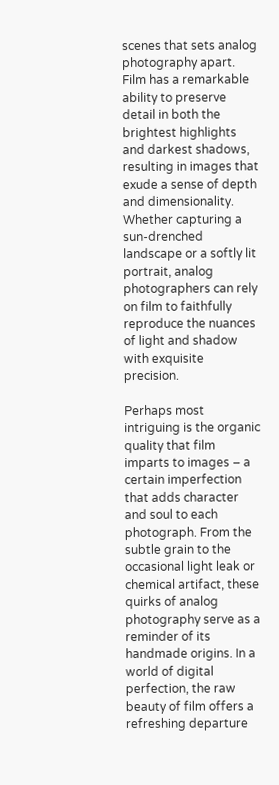scenes that sets analog photography apart. Film has a remarkable ability to preserve detail in both the brightest highlights and darkest shadows, resulting in images that exude a sense of depth and dimensionality. Whether capturing a sun-drenched landscape or a softly lit portrait, analog photographers can rely on film to faithfully reproduce the nuances of light and shadow with exquisite precision.

Perhaps most intriguing is the organic quality that film imparts to images – a certain imperfection that adds character and soul to each photograph. From the subtle grain to the occasional light leak or chemical artifact, these quirks of analog photography serve as a reminder of its handmade origins. In a world of digital perfection, the raw beauty of film offers a refreshing departure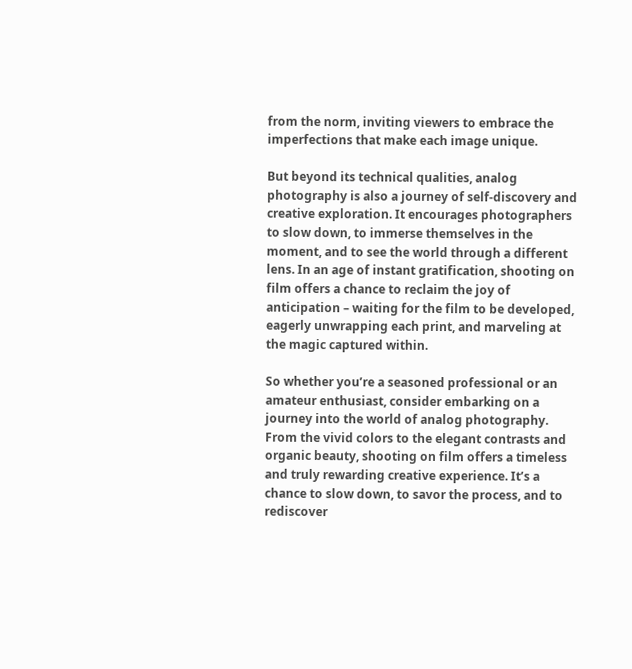from the norm, inviting viewers to embrace the imperfections that make each image unique.

But beyond its technical qualities, analog photography is also a journey of self-discovery and creative exploration. It encourages photographers to slow down, to immerse themselves in the moment, and to see the world through a different lens. In an age of instant gratification, shooting on film offers a chance to reclaim the joy of anticipation – waiting for the film to be developed, eagerly unwrapping each print, and marveling at the magic captured within.

So whether you’re a seasoned professional or an amateur enthusiast, consider embarking on a journey into the world of analog photography. From the vivid colors to the elegant contrasts and organic beauty, shooting on film offers a timeless and truly rewarding creative experience. It’s a chance to slow down, to savor the process, and to rediscover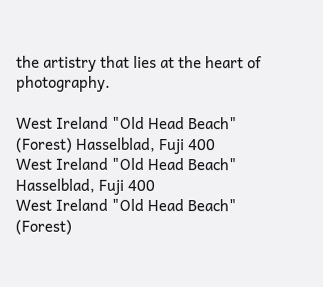the artistry that lies at the heart of photography.

West Ireland "Old Head Beach" (Forest) Hasselblad, Fuji 400
West Ireland "Old Head Beach" Hasselblad, Fuji 400
West Ireland "Old Head Beach" (Forest)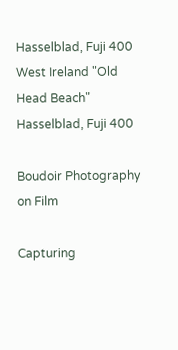Hasselblad, Fuji 400
West Ireland "Old Head Beach" Hasselblad, Fuji 400

Boudoir Photography
on Film

Capturing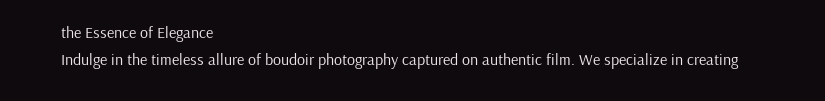the Essence of Elegance
Indulge in the timeless allure of boudoir photography captured on authentic film. We specialize in creating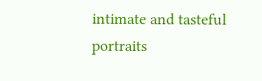intimate and tasteful portraits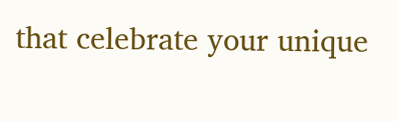that celebrate your unique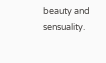beauty and sensuality.